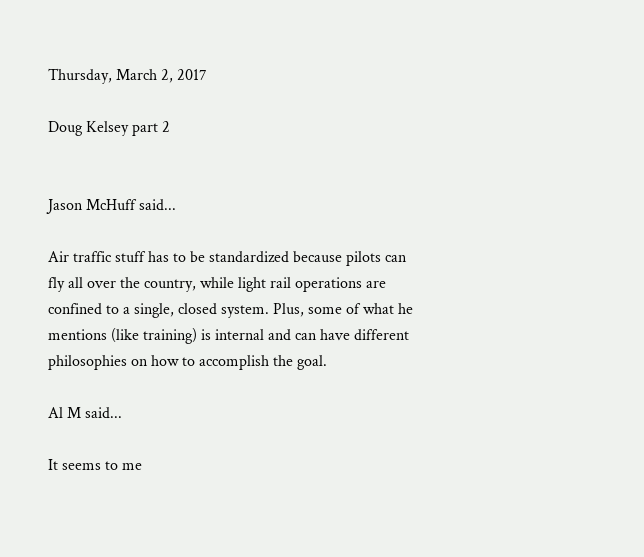Thursday, March 2, 2017

Doug Kelsey part 2


Jason McHuff said...

Air traffic stuff has to be standardized because pilots can fly all over the country, while light rail operations are confined to a single, closed system. Plus, some of what he mentions (like training) is internal and can have different philosophies on how to accomplish the goal.

Al M said...

It seems to me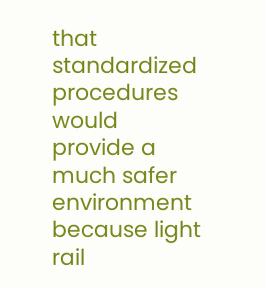that standardized procedures would provide a much safer environment because light rail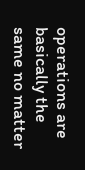operations are basically the same no matter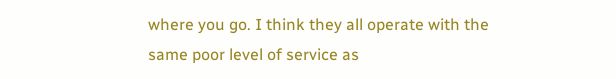where you go. I think they all operate with the same poor level of service as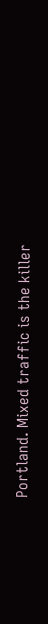Portland. Mixed traffic is the killer